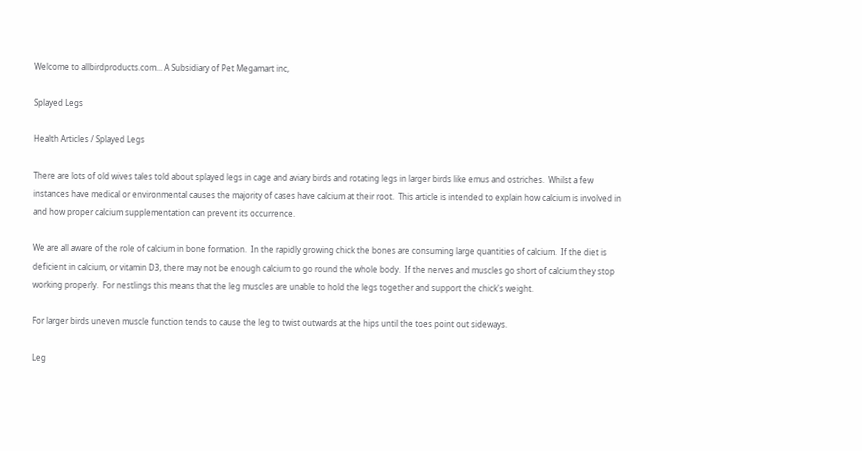Welcome to allbirdproducts.com... A Subsidiary of Pet Megamart inc,

Splayed Legs

Health Articles / Splayed Legs

There are lots of old wives tales told about splayed legs in cage and aviary birds and rotating legs in larger birds like emus and ostriches.  Whilst a few instances have medical or environmental causes the majority of cases have calcium at their root.  This article is intended to explain how calcium is involved in and how proper calcium supplementation can prevent its occurrence.

We are all aware of the role of calcium in bone formation.  In the rapidly growing chick the bones are consuming large quantities of calcium.  If the diet is deficient in calcium, or vitamin D3, there may not be enough calcium to go round the whole body.  If the nerves and muscles go short of calcium they stop working properly.  For nestlings this means that the leg muscles are unable to hold the legs together and support the chick's weight.

For larger birds uneven muscle function tends to cause the leg to twist outwards at the hips until the toes point out sideways.

Leg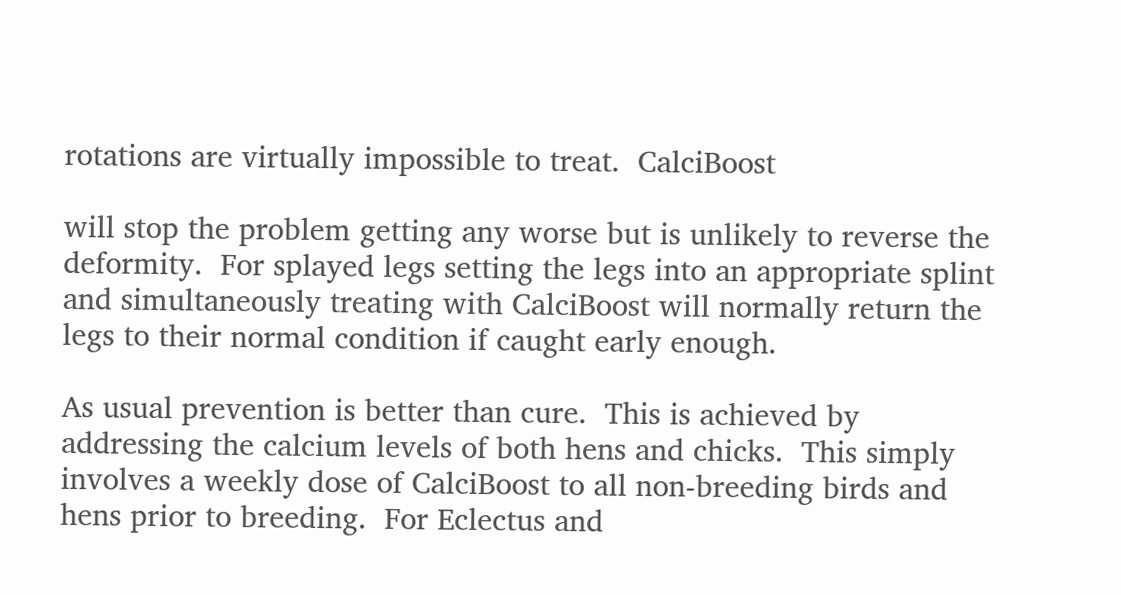rotations are virtually impossible to treat.  CalciBoost

will stop the problem getting any worse but is unlikely to reverse the deformity.  For splayed legs setting the legs into an appropriate splint and simultaneously treating with CalciBoost will normally return the legs to their normal condition if caught early enough.

As usual prevention is better than cure.  This is achieved by addressing the calcium levels of both hens and chicks.  This simply involves a weekly dose of CalciBoost to all non-breeding birds and hens prior to breeding.  For Eclectus and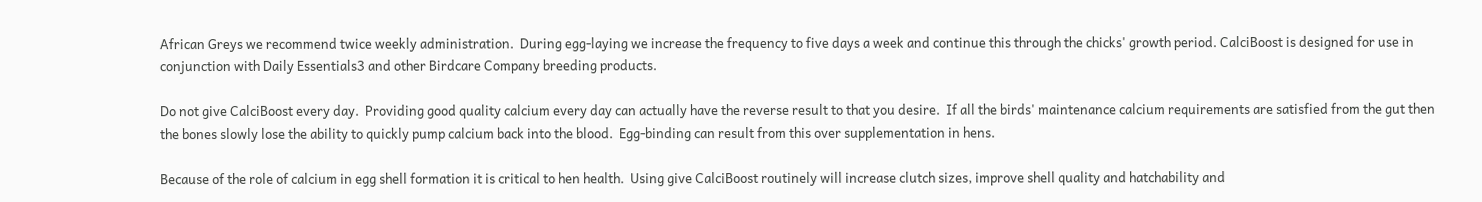African Greys we recommend twice weekly administration.  During egg-laying we increase the frequency to five days a week and continue this through the chicks' growth period. CalciBoost is designed for use in conjunction with Daily Essentials3 and other Birdcare Company breeding products.

Do not give CalciBoost every day.  Providing good quality calcium every day can actually have the reverse result to that you desire.  If all the birds' maintenance calcium requirements are satisfied from the gut then the bones slowly lose the ability to quickly pump calcium back into the blood.  Egg-binding can result from this over supplementation in hens.

Because of the role of calcium in egg shell formation it is critical to hen health.  Using give CalciBoost routinely will increase clutch sizes, improve shell quality and hatchability and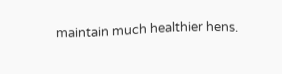maintain much healthier hens.